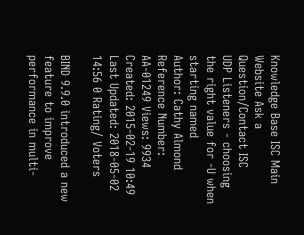Knowledge Base ISC Main Website Ask a Question/Contact ISC
UDP Listeners - choosing the right value for -U when starting named
Author: Cathy Almond Reference Number: AA-01249 Views: 9934 Created: 2015-02-19 10:49 Last Updated: 2018-05-02 14:56 0 Rating/ Voters

BIND 9.9.0 introduced a new feature to improve performance in multi-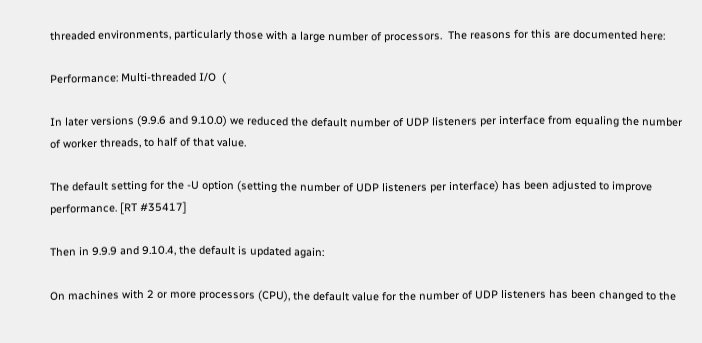threaded environments, particularly those with a large number of processors.  The reasons for this are documented here:

Performance: Multi-threaded I/O  (

In later versions (9.9.6 and 9.10.0) we reduced the default number of UDP listeners per interface from equaling the number of worker threads, to half of that value.

The default setting for the -U option (setting the number of UDP listeners per interface) has been adjusted to improve performance. [RT #35417]

Then in 9.9.9 and 9.10.4, the default is updated again:

On machines with 2 or more processors (CPU), the default value for the number of UDP listeners has been changed to the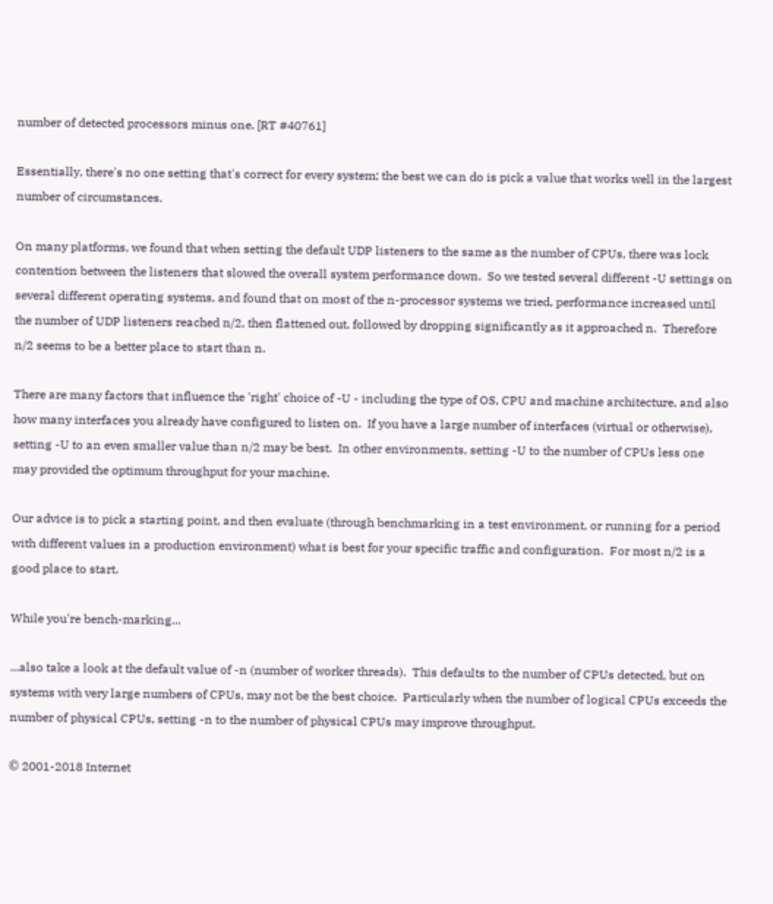number of detected processors minus one. [RT #40761]

Essentially, there's no one setting that's correct for every system; the best we can do is pick a value that works well in the largest number of circumstances.

On many platforms, we found that when setting the default UDP listeners to the same as the number of CPUs, there was lock contention between the listeners that slowed the overall system performance down.  So we tested several different -U settings on several different operating systems, and found that on most of the n-processor systems we tried, performance increased until the number of UDP listeners reached n/2, then flattened out, followed by dropping significantly as it approached n.  Therefore n/2 seems to be a better place to start than n.

There are many factors that influence the 'right' choice of -U - including the type of OS, CPU and machine architecture, and also how many interfaces you already have configured to listen on.  If you have a large number of interfaces (virtual or otherwise), setting -U to an even smaller value than n/2 may be best.  In other environments, setting -U to the number of CPUs less one may provided the optimum throughput for your machine.

Our advice is to pick a starting point, and then evaluate (through benchmarking in a test environment, or running for a period with different values in a production environment) what is best for your specific traffic and configuration.  For most n/2 is a good place to start.

While you're bench-marking...

...also take a look at the default value of -n (number of worker threads).  This defaults to the number of CPUs detected, but on systems with very large numbers of CPUs, may not be the best choice.  Particularly when the number of logical CPUs exceeds the number of physical CPUs, setting -n to the number of physical CPUs may improve throughput.

© 2001-2018 Internet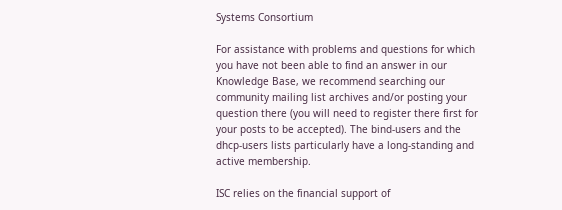Systems Consortium

For assistance with problems and questions for which you have not been able to find an answer in our Knowledge Base, we recommend searching our community mailing list archives and/or posting your question there (you will need to register there first for your posts to be accepted). The bind-users and the dhcp-users lists particularly have a long-standing and active membership.

ISC relies on the financial support of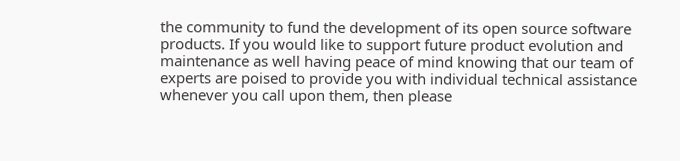the community to fund the development of its open source software products. If you would like to support future product evolution and maintenance as well having peace of mind knowing that our team of experts are poised to provide you with individual technical assistance whenever you call upon them, then please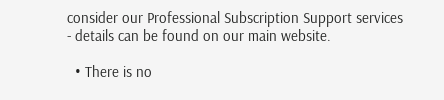consider our Professional Subscription Support services - details can be found on our main website.

  • There is no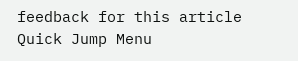feedback for this article
Quick Jump Menu